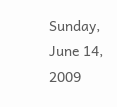Sunday, June 14, 2009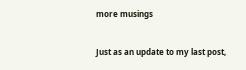more musings

Just as an update to my last post,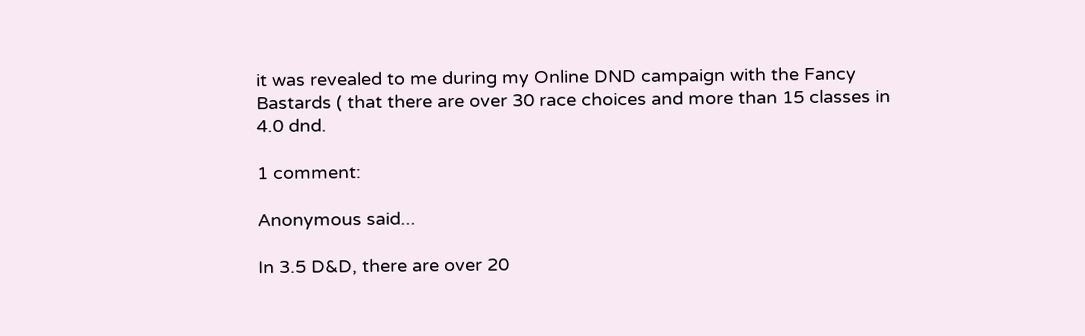it was revealed to me during my Online DND campaign with the Fancy Bastards ( that there are over 30 race choices and more than 15 classes in 4.0 dnd.

1 comment:

Anonymous said...

In 3.5 D&D, there are over 20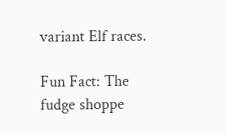variant Elf races.

Fun Fact: The fudge shoppe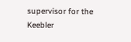supervisor for the Keebler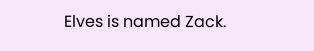Elves is named Zack.